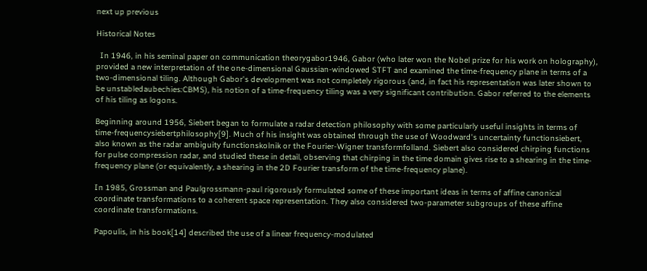next up previous

Historical Notes

  In 1946, in his seminal paper on communication theorygabor1946, Gabor (who later won the Nobel prize for his work on holography), provided a new interpretation of the one-dimensional Gaussian-windowed STFT and examined the time-frequency plane in terms of a two-dimensional tiling. Although Gabor's development was not completely rigorous (and, in fact his representation was later shown to be unstabledaubechies:CBMS), his notion of a time-frequency tiling was a very significant contribution. Gabor referred to the elements of his tiling as logons.

Beginning around 1956, Siebert began to formulate a radar detection philosophy with some particularly useful insights in terms of time-frequencysiebertphilosophy[9]. Much of his insight was obtained through the use of Woodward's uncertainty functionsiebert, also known as the radar ambiguity functionskolnik or the Fourier-Wigner transformfolland. Siebert also considered chirping functions for pulse compression radar, and studied these in detail, observing that chirping in the time domain gives rise to a shearing in the time-frequency plane (or equivalently, a shearing in the 2D Fourier transform of the time-frequency plane).

In 1985, Grossman and Paulgrossmann-paul rigorously formulated some of these important ideas in terms of affine canonical coordinate transformations to a coherent space representation. They also considered two-parameter subgroups of these affine coordinate transformations.

Papoulis, in his book[14] described the use of a linear frequency-modulated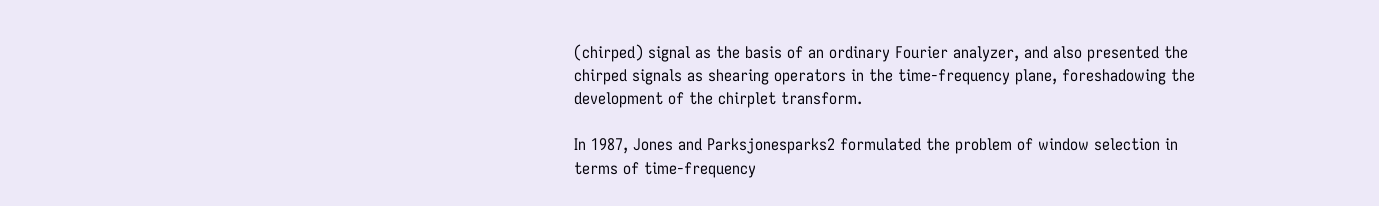(chirped) signal as the basis of an ordinary Fourier analyzer, and also presented the chirped signals as shearing operators in the time-frequency plane, foreshadowing the development of the chirplet transform.

In 1987, Jones and Parksjonesparks2 formulated the problem of window selection in terms of time-frequency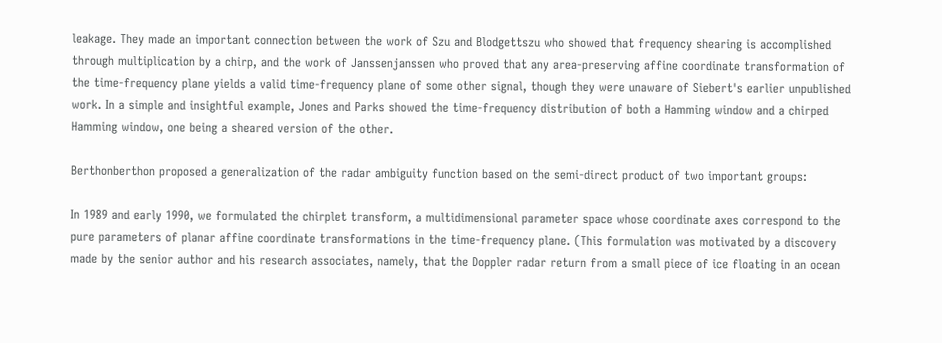leakage. They made an important connection between the work of Szu and Blodgettszu who showed that frequency shearing is accomplished through multiplication by a chirp, and the work of Janssenjanssen who proved that any area-preserving affine coordinate transformation of the time-frequency plane yields a valid time-frequency plane of some other signal, though they were unaware of Siebert's earlier unpublished work. In a simple and insightful example, Jones and Parks showed the time-frequency distribution of both a Hamming window and a chirped Hamming window, one being a sheared version of the other.

Berthonberthon proposed a generalization of the radar ambiguity function based on the semi-direct product of two important groups:

In 1989 and early 1990, we formulated the chirplet transform, a multidimensional parameter space whose coordinate axes correspond to the pure parameters of planar affine coordinate transformations in the time-frequency plane. (This formulation was motivated by a discovery made by the senior author and his research associates, namely, that the Doppler radar return from a small piece of ice floating in an ocean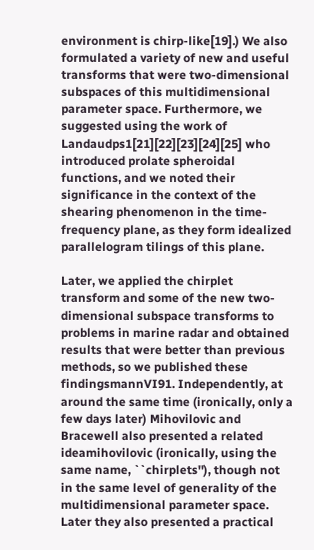environment is chirp-like[19].) We also formulated a variety of new and useful transforms that were two-dimensional subspaces of this multidimensional parameter space. Furthermore, we suggested using the work of Landaudps1[21][22][23][24][25] who introduced prolate spheroidal functions, and we noted their significance in the context of the shearing phenomenon in the time-frequency plane, as they form idealized parallelogram tilings of this plane.

Later, we applied the chirplet transform and some of the new two-dimensional subspace transforms to problems in marine radar and obtained results that were better than previous methods, so we published these findingsmannVI91. Independently, at around the same time (ironically, only a few days later) Mihovilovic and Bracewell also presented a related ideamihovilovic (ironically, using the same name, ``chirplets''), though not in the same level of generality of the multidimensional parameter space. Later they also presented a practical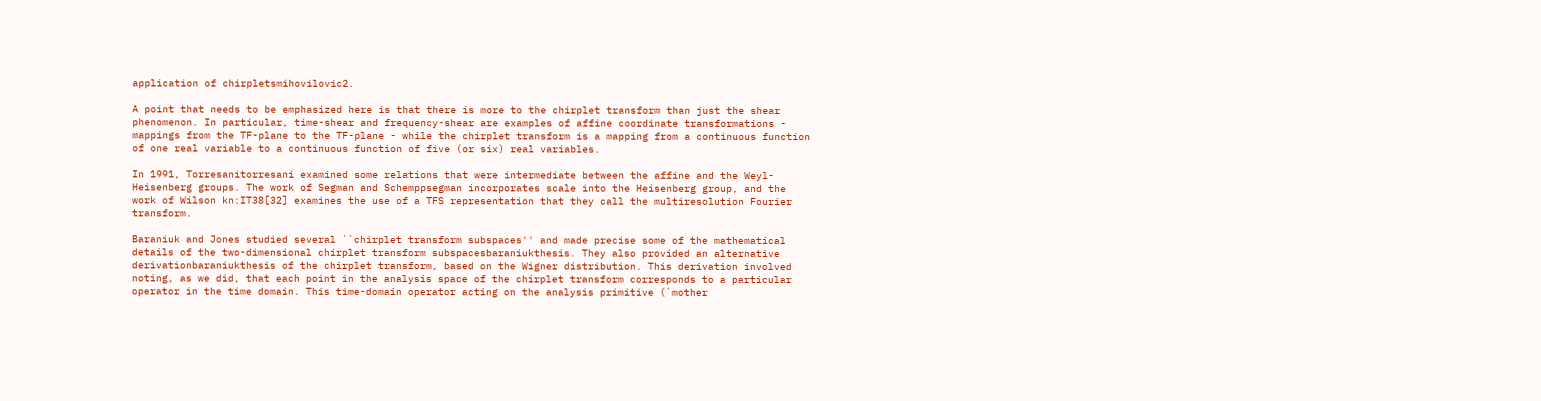application of chirpletsmihovilovic2.

A point that needs to be emphasized here is that there is more to the chirplet transform than just the shear phenomenon. In particular, time-shear and frequency-shear are examples of affine coordinate transformations - mappings from the TF-plane to the TF-plane - while the chirplet transform is a mapping from a continuous function of one real variable to a continuous function of five (or six) real variables.

In 1991, Torresanitorresani examined some relations that were intermediate between the affine and the Weyl-Heisenberg groups. The work of Segman and Schemppsegman incorporates scale into the Heisenberg group, and the work of Wilson kn:IT38[32] examines the use of a TFS representation that they call the multiresolution Fourier transform.

Baraniuk and Jones studied several ``chirplet transform subspaces'' and made precise some of the mathematical details of the two-dimensional chirplet transform subspacesbaraniukthesis. They also provided an alternative derivationbaraniukthesis of the chirplet transform, based on the Wigner distribution. This derivation involved noting, as we did, that each point in the analysis space of the chirplet transform corresponds to a particular operator in the time domain. This time-domain operator acting on the analysis primitive (`mother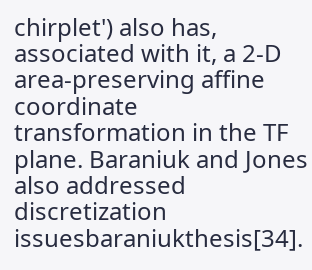chirplet') also has, associated with it, a 2-D area-preserving affine coordinate transformation in the TF plane. Baraniuk and Jones also addressed discretization issuesbaraniukthesis[34].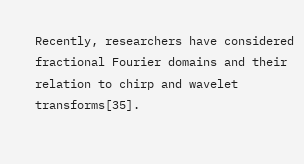Recently, researchers have considered fractional Fourier domains and their relation to chirp and wavelet transforms[35].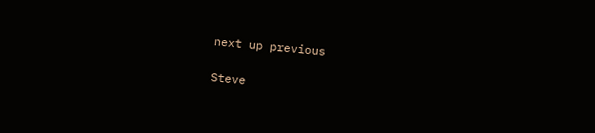next up previous

Steve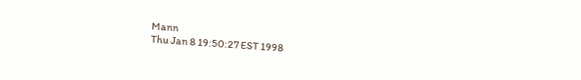Mann
Thu Jan 8 19:50:27 EST 1998